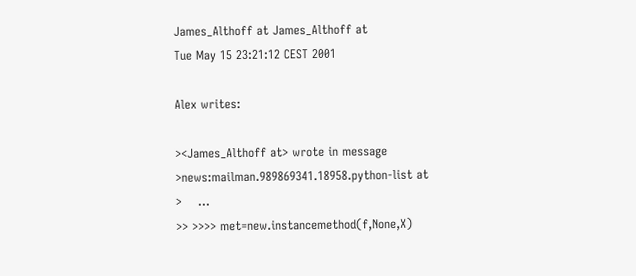James_Althoff at James_Althoff at
Tue May 15 23:21:12 CEST 2001

Alex writes:

><James_Althoff at> wrote in message
>news:mailman.989869341.18958.python-list at
>    ...
>> >>>> met=new.instancemethod(f,None,X)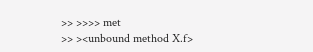>> >>>> met
>> ><unbound method X.f>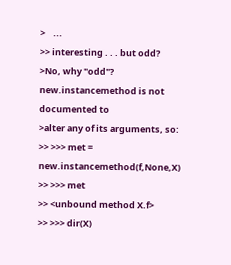>    ...
>> interesting . . . but odd?
>No, why "odd"?  new.instancemethod is not documented to
>alter any of its arguments, so:
>> >>> met = new.instancemethod(f,None,X)
>> >>> met
>> <unbound method X.f>
>> >>> dir(X)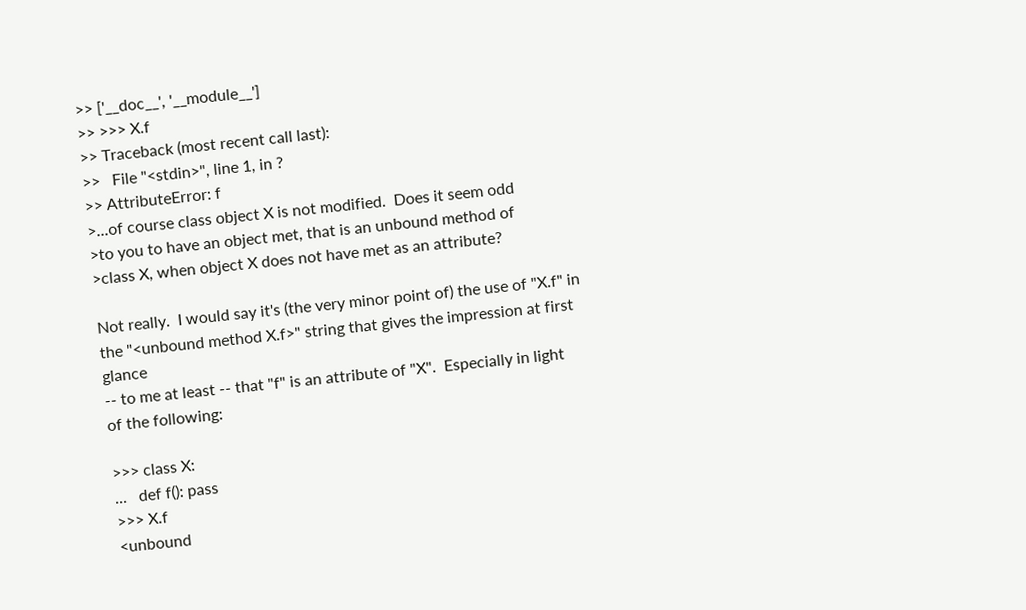>> ['__doc__', '__module__']
>> >>> X.f
>> Traceback (most recent call last):
>>   File "<stdin>", line 1, in ?
>> AttributeError: f
>...of course class object X is not modified.  Does it seem odd
>to you to have an object met, that is an unbound method of
>class X, when object X does not have met as an attribute?

Not really.  I would say it's (the very minor point of) the use of "X.f" in
the "<unbound method X.f>" string that gives the impression at first glance
-- to me at least -- that "f" is an attribute of "X".  Especially in light
of the following:

>>> class X:
...   def f(): pass
>>> X.f
<unbound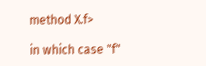method X.f>

in which case "f"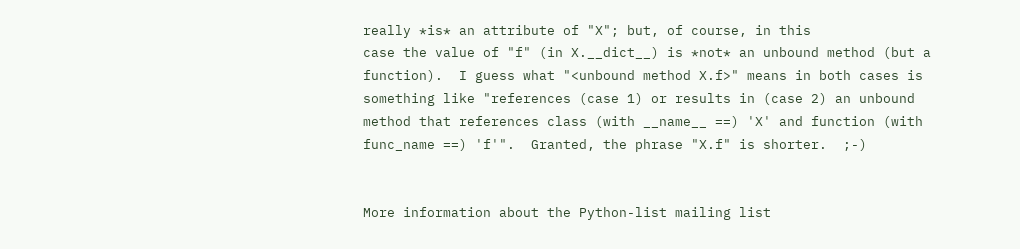really *is* an attribute of "X"; but, of course, in this
case the value of "f" (in X.__dict__) is *not* an unbound method (but a
function).  I guess what "<unbound method X.f>" means in both cases is
something like "references (case 1) or results in (case 2) an unbound
method that references class (with __name__ ==) 'X' and function (with
func_name ==) 'f'".  Granted, the phrase "X.f" is shorter.  ;-)


More information about the Python-list mailing list